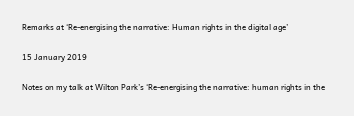Remarks at ‘Re-energising the narrative: Human rights in the digital age’

15 January 2019

Notes on my talk at Wilton Park’s ‘Re-energising the narrative: human rights in the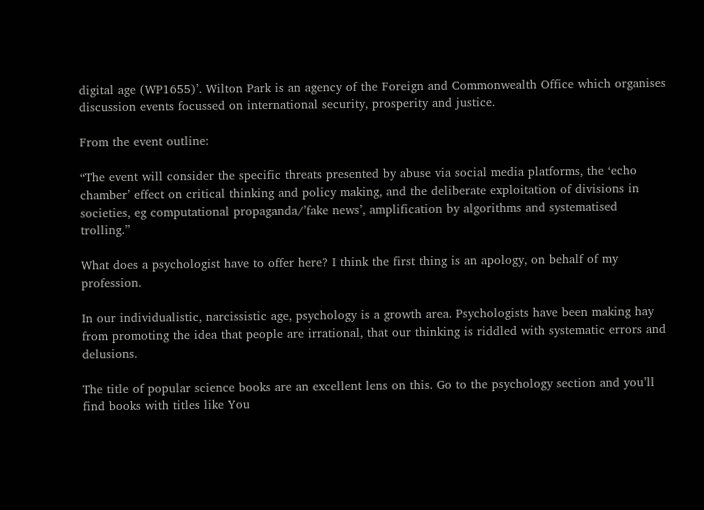digital age (WP1655)’. Wilton Park is an agency of the Foreign and Commonwealth Office which organises discussion events focussed on international security, prosperity and justice.

From the event outline:

“The event will consider the specific threats presented by abuse via social media platforms, the ‘echo chamber’ effect on critical thinking and policy making, and the deliberate exploitation of divisions in societies, eg computational propaganda/’fake news’, amplification by algorithms and systematised trolling.”

What does a psychologist have to offer here? I think the first thing is an apology, on behalf of my profession.

In our individualistic, narcissistic age, psychology is a growth area. Psychologists have been making hay from promoting the idea that people are irrational, that our thinking is riddled with systematic errors and delusions.

The title of popular science books are an excellent lens on this. Go to the psychology section and you’ll find books with titles like You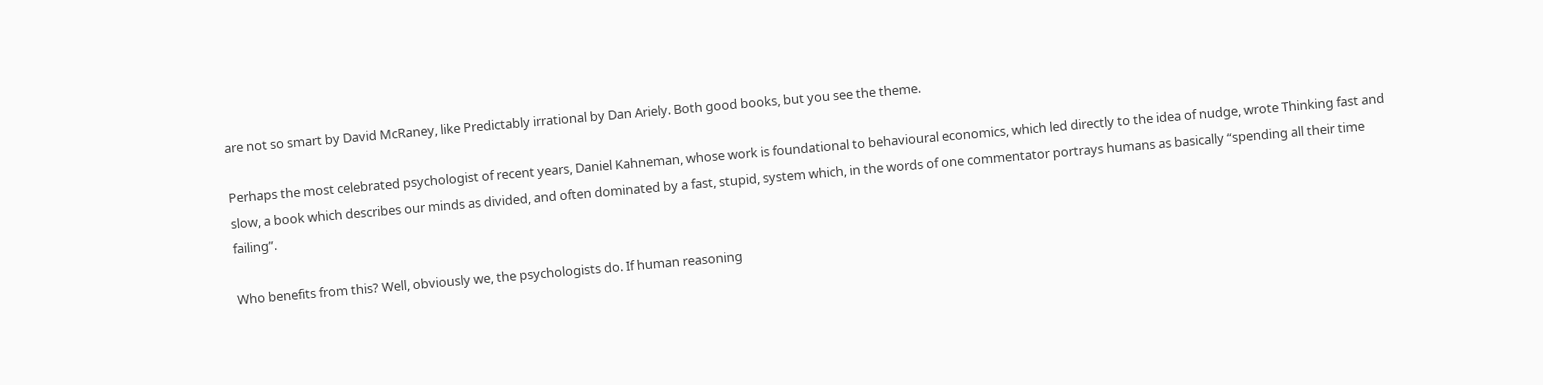are not so smart by David McRaney, like Predictably irrational by Dan Ariely. Both good books, but you see the theme.

Perhaps the most celebrated psychologist of recent years, Daniel Kahneman, whose work is foundational to behavioural economics, which led directly to the idea of nudge, wrote Thinking fast and slow, a book which describes our minds as divided, and often dominated by a fast, stupid, system which, in the words of one commentator portrays humans as basically “spending all their time failing”.

Who benefits from this? Well, obviously we, the psychologists do. If human reasoning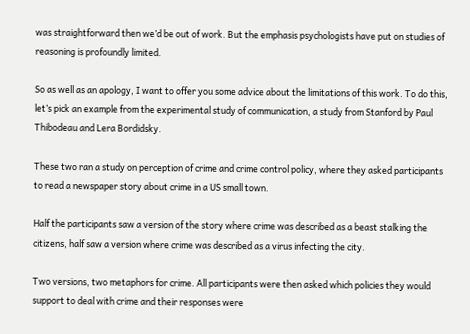was straightforward then we’d be out of work. But the emphasis psychologists have put on studies of reasoning is profoundly limited.

So as well as an apology, I want to offer you some advice about the limitations of this work. To do this, let’s pick an example from the experimental study of communication, a study from Stanford by Paul Thibodeau and Lera Bordidsky.

These two ran a study on perception of crime and crime control policy, where they asked participants to read a newspaper story about crime in a US small town.

Half the participants saw a version of the story where crime was described as a beast stalking the citizens, half saw a version where crime was described as a virus infecting the city.

Two versions, two metaphors for crime. All participants were then asked which policies they would support to deal with crime and their responses were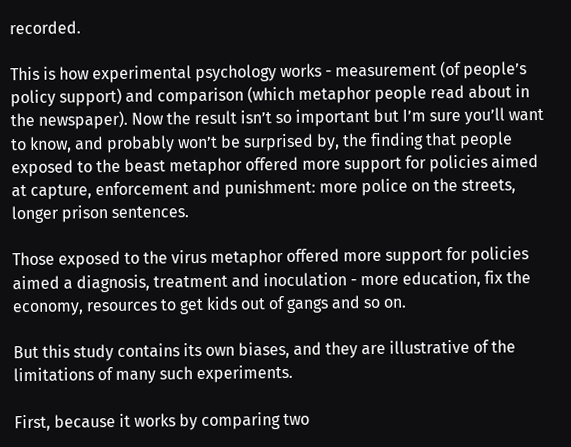recorded.

This is how experimental psychology works - measurement (of people’s policy support) and comparison (which metaphor people read about in the newspaper). Now the result isn’t so important but I’m sure you’ll want to know, and probably won’t be surprised by, the finding that people exposed to the beast metaphor offered more support for policies aimed at capture, enforcement and punishment: more police on the streets, longer prison sentences.

Those exposed to the virus metaphor offered more support for policies aimed a diagnosis, treatment and inoculation - more education, fix the economy, resources to get kids out of gangs and so on.

But this study contains its own biases, and they are illustrative of the limitations of many such experiments.

First, because it works by comparing two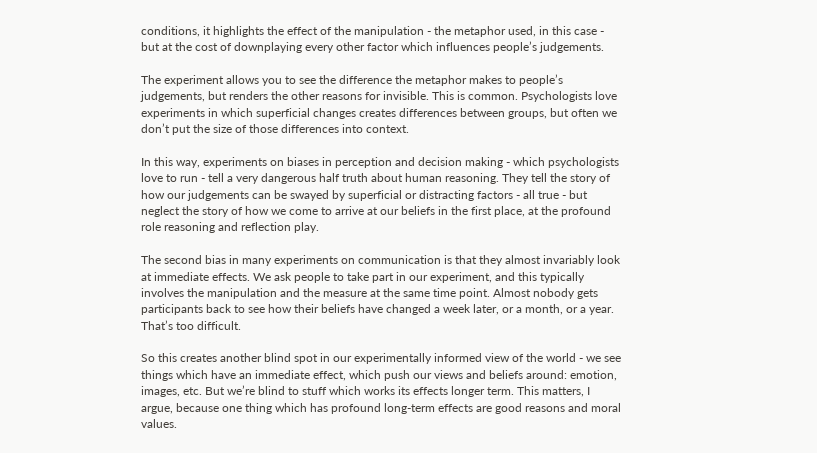conditions, it highlights the effect of the manipulation - the metaphor used, in this case - but at the cost of downplaying every other factor which influences people’s judgements.

The experiment allows you to see the difference the metaphor makes to people’s judgements, but renders the other reasons for invisible. This is common. Psychologists love experiments in which superficial changes creates differences between groups, but often we don’t put the size of those differences into context.

In this way, experiments on biases in perception and decision making - which psychologists love to run - tell a very dangerous half truth about human reasoning. They tell the story of how our judgements can be swayed by superficial or distracting factors - all true - but neglect the story of how we come to arrive at our beliefs in the first place, at the profound role reasoning and reflection play.

The second bias in many experiments on communication is that they almost invariably look at immediate effects. We ask people to take part in our experiment, and this typically involves the manipulation and the measure at the same time point. Almost nobody gets participants back to see how their beliefs have changed a week later, or a month, or a year. That’s too difficult.

So this creates another blind spot in our experimentally informed view of the world - we see things which have an immediate effect, which push our views and beliefs around: emotion, images, etc. But we’re blind to stuff which works its effects longer term. This matters, I argue, because one thing which has profound long-term effects are good reasons and moral values.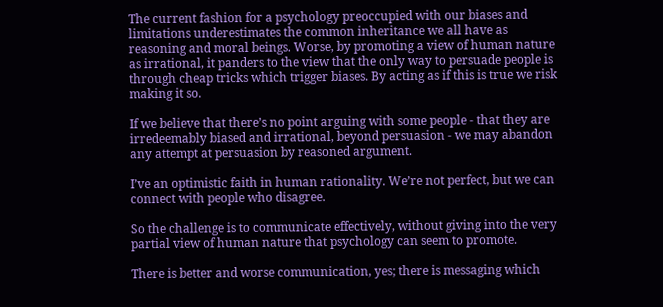The current fashion for a psychology preoccupied with our biases and limitations underestimates the common inheritance we all have as reasoning and moral beings. Worse, by promoting a view of human nature as irrational, it panders to the view that the only way to persuade people is through cheap tricks which trigger biases. By acting as if this is true we risk making it so.

If we believe that there’s no point arguing with some people - that they are irredeemably biased and irrational, beyond persuasion - we may abandon any attempt at persuasion by reasoned argument.

I’ve an optimistic faith in human rationality. We’re not perfect, but we can connect with people who disagree.

So the challenge is to communicate effectively, without giving into the very partial view of human nature that psychology can seem to promote.

There is better and worse communication, yes; there is messaging which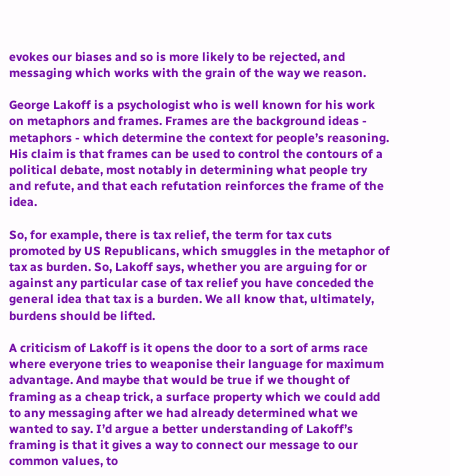evokes our biases and so is more likely to be rejected, and messaging which works with the grain of the way we reason.

George Lakoff is a psychologist who is well known for his work on metaphors and frames. Frames are the background ideas - metaphors - which determine the context for people’s reasoning. His claim is that frames can be used to control the contours of a political debate, most notably in determining what people try and refute, and that each refutation reinforces the frame of the idea.

So, for example, there is tax relief, the term for tax cuts promoted by US Republicans, which smuggles in the metaphor of tax as burden. So, Lakoff says, whether you are arguing for or against any particular case of tax relief you have conceded the general idea that tax is a burden. We all know that, ultimately, burdens should be lifted.

A criticism of Lakoff is it opens the door to a sort of arms race where everyone tries to weaponise their language for maximum advantage. And maybe that would be true if we thought of framing as a cheap trick, a surface property which we could add to any messaging after we had already determined what we wanted to say. I’d argue a better understanding of Lakoff’s framing is that it gives a way to connect our message to our common values, to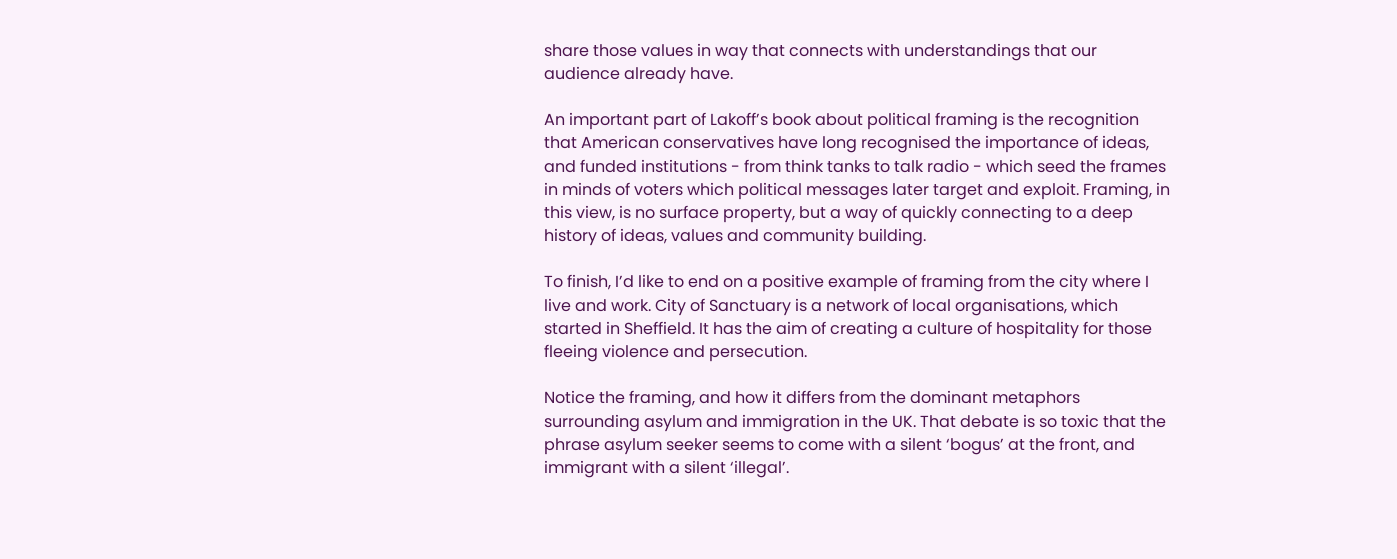share those values in way that connects with understandings that our audience already have.

An important part of Lakoff’s book about political framing is the recognition that American conservatives have long recognised the importance of ideas, and funded institutions - from think tanks to talk radio - which seed the frames in minds of voters which political messages later target and exploit. Framing, in this view, is no surface property, but a way of quickly connecting to a deep history of ideas, values and community building.

To finish, I’d like to end on a positive example of framing from the city where I live and work. City of Sanctuary is a network of local organisations, which started in Sheffield. It has the aim of creating a culture of hospitality for those fleeing violence and persecution.

Notice the framing, and how it differs from the dominant metaphors surrounding asylum and immigration in the UK. That debate is so toxic that the phrase asylum seeker seems to come with a silent ‘bogus’ at the front, and immigrant with a silent ‘illegal’.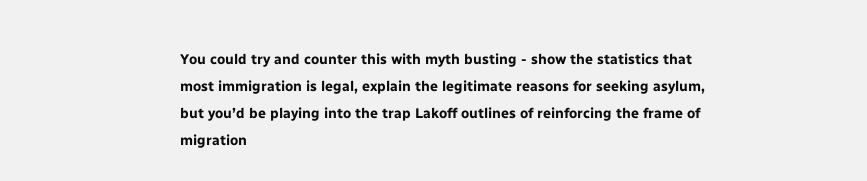You could try and counter this with myth busting - show the statistics that most immigration is legal, explain the legitimate reasons for seeking asylum, but you’d be playing into the trap Lakoff outlines of reinforcing the frame of migration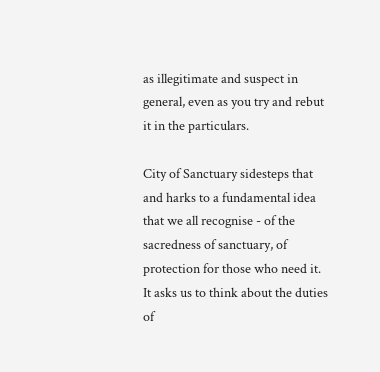as illegitimate and suspect in general, even as you try and rebut it in the particulars.

City of Sanctuary sidesteps that and harks to a fundamental idea that we all recognise - of the sacredness of sanctuary, of protection for those who need it. It asks us to think about the duties of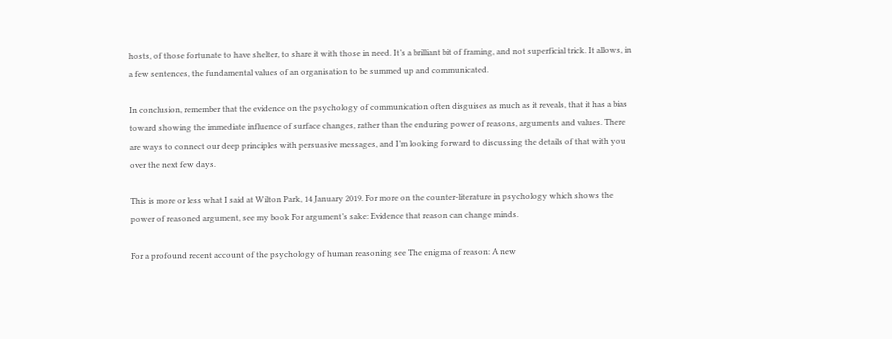hosts, of those fortunate to have shelter, to share it with those in need. It’s a brilliant bit of framing, and not superficial trick. It allows, in a few sentences, the fundamental values of an organisation to be summed up and communicated.

In conclusion, remember that the evidence on the psychology of communication often disguises as much as it reveals, that it has a bias toward showing the immediate influence of surface changes, rather than the enduring power of reasons, arguments and values. There are ways to connect our deep principles with persuasive messages, and I’m looking forward to discussing the details of that with you over the next few days.

This is more or less what I said at Wilton Park, 14 January 2019. For more on the counter-literature in psychology which shows the power of reasoned argument, see my book For argument’s sake: Evidence that reason can change minds.

For a profound recent account of the psychology of human reasoning see The enigma of reason: A new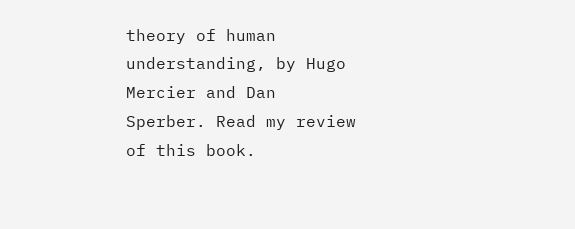theory of human understanding, by Hugo Mercier and Dan Sperber. Read my review of this book.